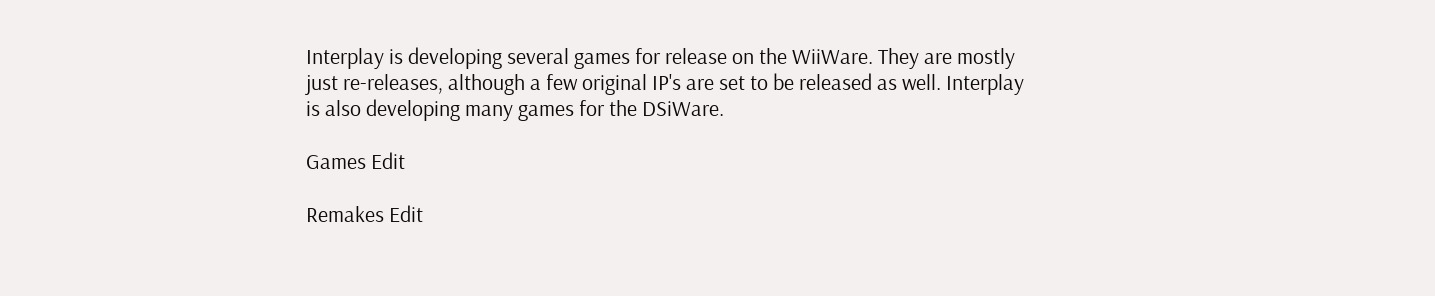Interplay is developing several games for release on the WiiWare. They are mostly just re-releases, although a few original IP's are set to be released as well. Interplay is also developing many games for the DSiWare.

Games Edit

Remakes Edit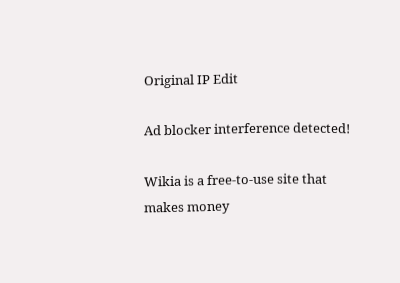Original IP Edit

Ad blocker interference detected!

Wikia is a free-to-use site that makes money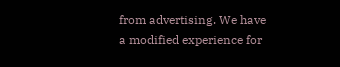from advertising. We have a modified experience for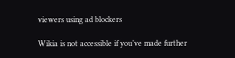viewers using ad blockers

Wikia is not accessible if you’ve made further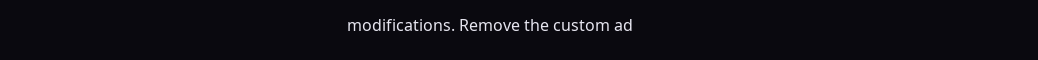modifications. Remove the custom ad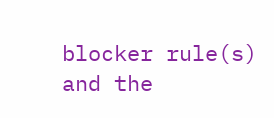blocker rule(s) and the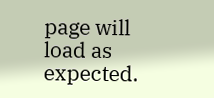page will load as expected.